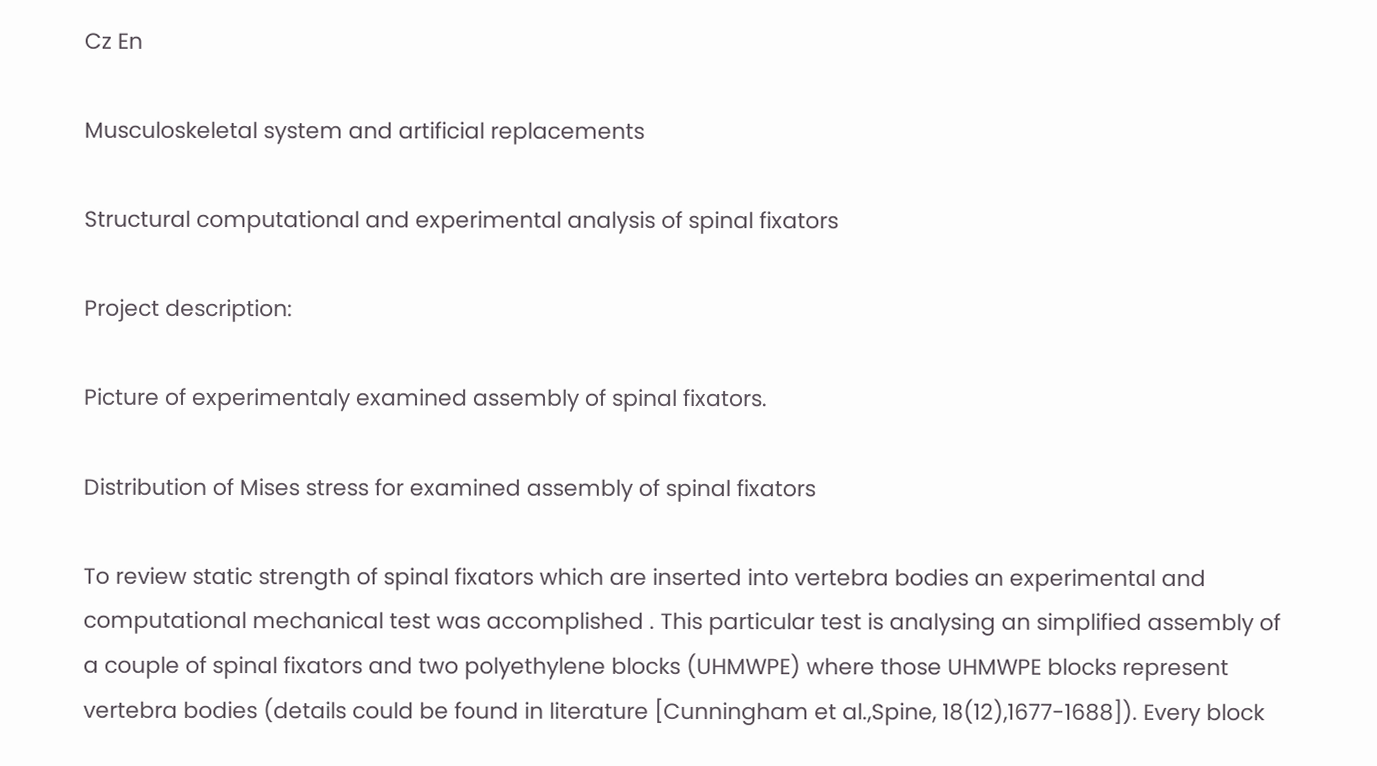Cz En

Musculoskeletal system and artificial replacements

Structural computational and experimental analysis of spinal fixators

Project description:

Picture of experimentaly examined assembly of spinal fixators.

Distribution of Mises stress for examined assembly of spinal fixators

To review static strength of spinal fixators which are inserted into vertebra bodies an experimental and computational mechanical test was accomplished . This particular test is analysing an simplified assembly of a couple of spinal fixators and two polyethylene blocks (UHMWPE) where those UHMWPE blocks represent vertebra bodies (details could be found in literature [Cunningham et al.,Spine, 18(12),1677-1688]). Every block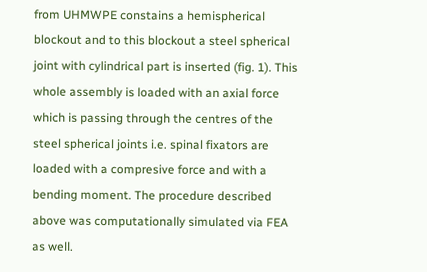from UHMWPE constains a hemispherical blockout and to this blockout a steel spherical joint with cylindrical part is inserted (fig. 1). This whole assembly is loaded with an axial force which is passing through the centres of the steel spherical joints i.e. spinal fixators are loaded with a compresive force and with a bending moment. The procedure described above was computationally simulated via FEA as well.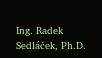Ing. Radek Sedláček, Ph.D.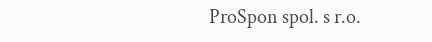ProSpon spol. s r.o.